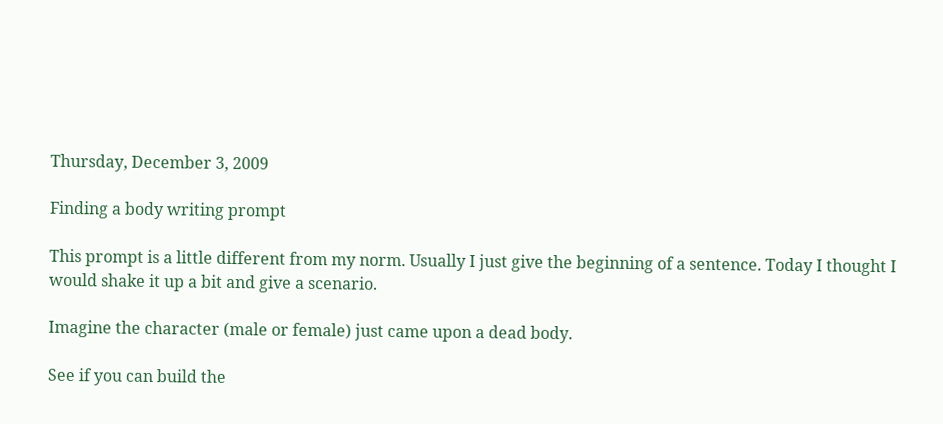Thursday, December 3, 2009

Finding a body writing prompt

This prompt is a little different from my norm. Usually I just give the beginning of a sentence. Today I thought I would shake it up a bit and give a scenario.

Imagine the character (male or female) just came upon a dead body.

See if you can build the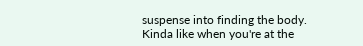suspense into finding the body. Kinda like when you're at the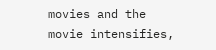movies and the movie intensifies,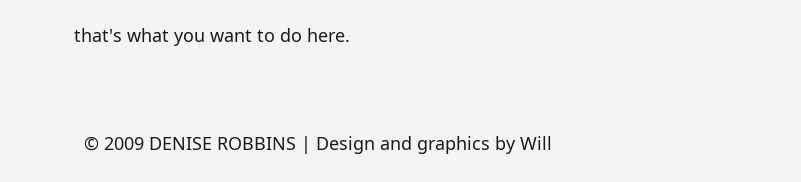that's what you want to do here.


  © 2009 DENISE ROBBINS | Design and graphics by Will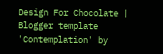Design For Chocolate | Blogger template 'Contemplation' by